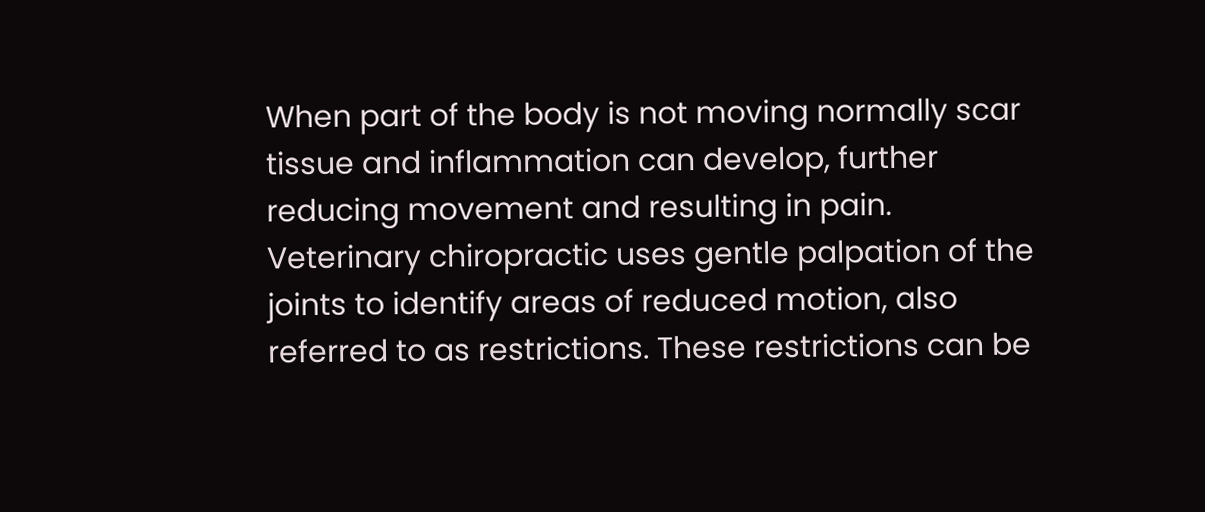When part of the body is not moving normally scar tissue and inflammation can develop, further reducing movement and resulting in pain. Veterinary chiropractic uses gentle palpation of the joints to identify areas of reduced motion, also referred to as restrictions. These restrictions can be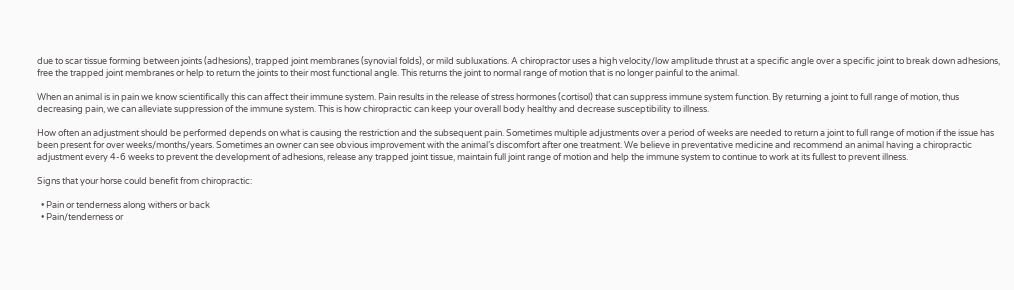due to scar tissue forming between joints (adhesions), trapped joint membranes (synovial folds), or mild subluxations. A chiropractor uses a high velocity/low amplitude thrust at a specific angle over a specific joint to break down adhesions, free the trapped joint membranes or help to return the joints to their most functional angle. This returns the joint to normal range of motion that is no longer painful to the animal.

When an animal is in pain we know scientifically this can affect their immune system. Pain results in the release of stress hormones (cortisol) that can suppress immune system function. By returning a joint to full range of motion, thus decreasing pain, we can alleviate suppression of the immune system. This is how chiropractic can keep your overall body healthy and decrease susceptibility to illness.

How often an adjustment should be performed depends on what is causing the restriction and the subsequent pain. Sometimes multiple adjustments over a period of weeks are needed to return a joint to full range of motion if the issue has been present for over weeks/months/years. Sometimes an owner can see obvious improvement with the animal’s discomfort after one treatment. We believe in preventative medicine and recommend an animal having a chiropractic adjustment every 4-6 weeks to prevent the development of adhesions, release any trapped joint tissue, maintain full joint range of motion and help the immune system to continue to work at its fullest to prevent illness.

Signs that your horse could benefit from chiropractic:

  • Pain or tenderness along withers or back
  • Pain/tenderness or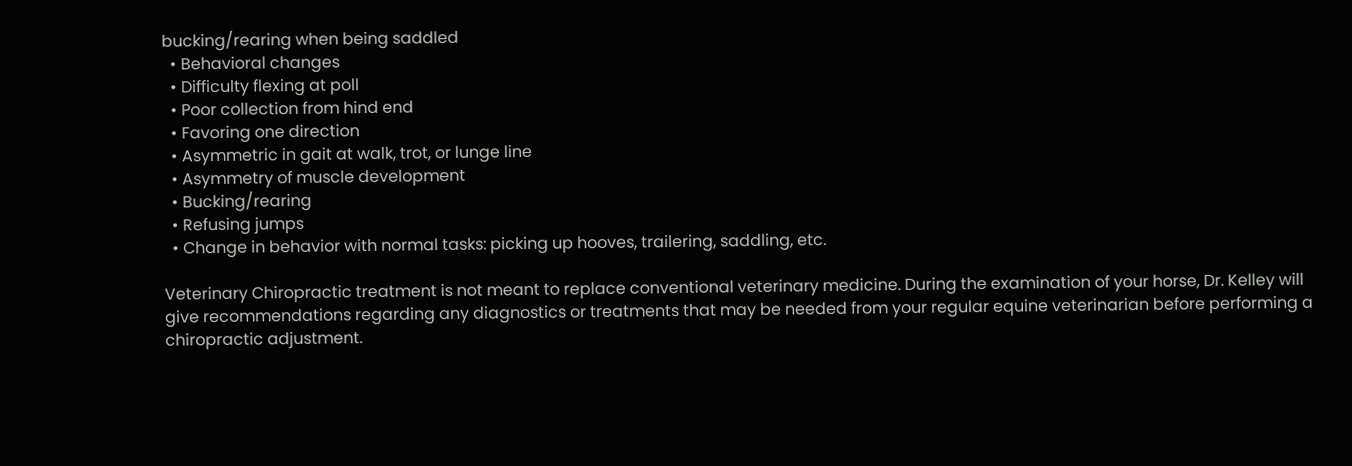bucking/rearing when being saddled
  • Behavioral changes
  • Difficulty flexing at poll
  • Poor collection from hind end
  • Favoring one direction
  • Asymmetric in gait at walk, trot, or lunge line
  • Asymmetry of muscle development
  • Bucking/rearing
  • Refusing jumps
  • Change in behavior with normal tasks: picking up hooves, trailering, saddling, etc.

Veterinary Chiropractic treatment is not meant to replace conventional veterinary medicine. During the examination of your horse, Dr. Kelley will give recommendations regarding any diagnostics or treatments that may be needed from your regular equine veterinarian before performing a chiropractic adjustment.